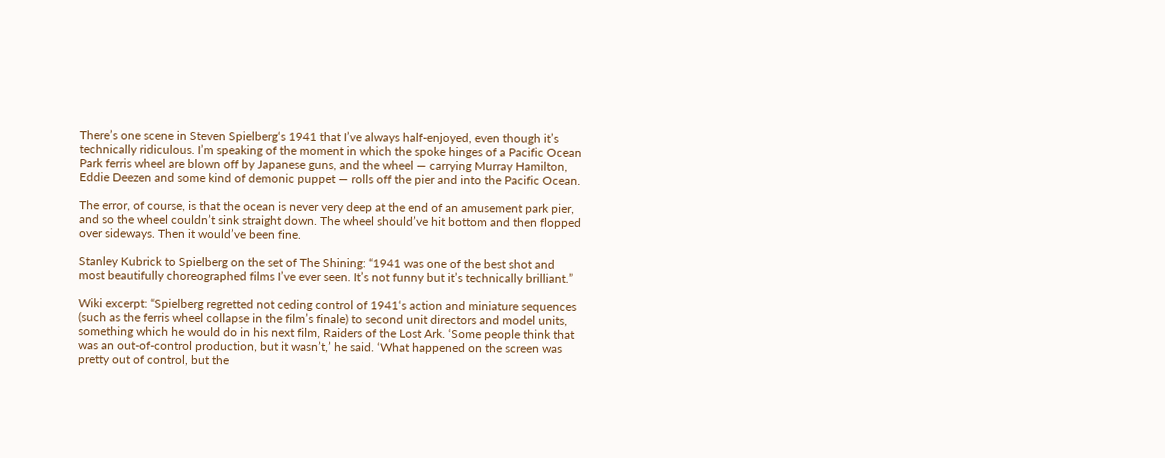There’s one scene in Steven Spielberg‘s 1941 that I’ve always half-enjoyed, even though it’s technically ridiculous. I’m speaking of the moment in which the spoke hinges of a Pacific Ocean Park ferris wheel are blown off by Japanese guns, and the wheel — carrying Murray Hamilton, Eddie Deezen and some kind of demonic puppet — rolls off the pier and into the Pacific Ocean.

The error, of course, is that the ocean is never very deep at the end of an amusement park pier, and so the wheel couldn’t sink straight down. The wheel should’ve hit bottom and then flopped over sideways. Then it would’ve been fine.

Stanley Kubrick to Spielberg on the set of The Shining: “1941 was one of the best shot and most beautifully choreographed films I’ve ever seen. It’s not funny but it’s technically brilliant.”

Wiki excerpt: “Spielberg regretted not ceding control of 1941‘s action and miniature sequences (such as the ferris wheel collapse in the film’s finale) to second unit directors and model units, something which he would do in his next film, Raiders of the Lost Ark. ‘Some people think that was an out-of-control production, but it wasn’t,’ he said. ‘What happened on the screen was pretty out of control, but the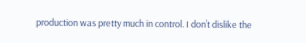production was pretty much in control. I don’t dislike the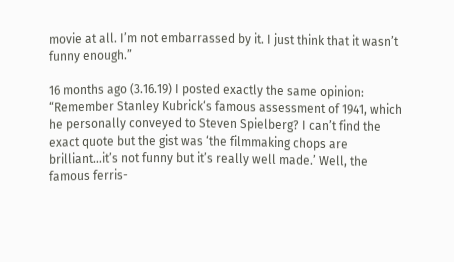movie at all. I’m not embarrassed by it. I just think that it wasn’t funny enough.”

16 months ago (3.16.19) I posted exactly the same opinion: “Remember Stanley Kubrick‘s famous assessment of 1941, which he personally conveyed to Steven Spielberg? I can’t find the exact quote but the gist was ‘the filmmaking chops are brilliant…it’s not funny but it’s really well made.’ Well, the famous ferris-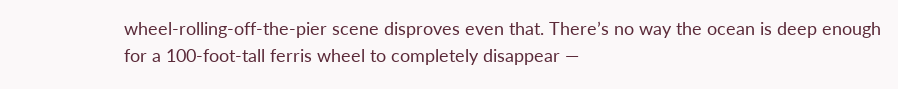wheel-rolling-off-the-pier scene disproves even that. There’s no way the ocean is deep enough for a 100-foot-tall ferris wheel to completely disappear —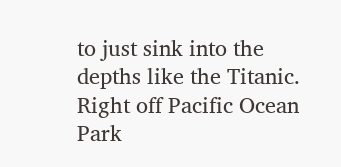to just sink into the depths like the Titanic. Right off Pacific Ocean Park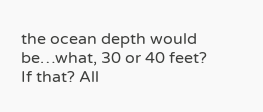the ocean depth would be…what, 30 or 40 feet? If that? All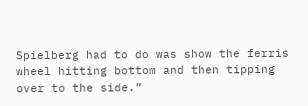Spielberg had to do was show the ferris wheel hitting bottom and then tipping over to the side.”